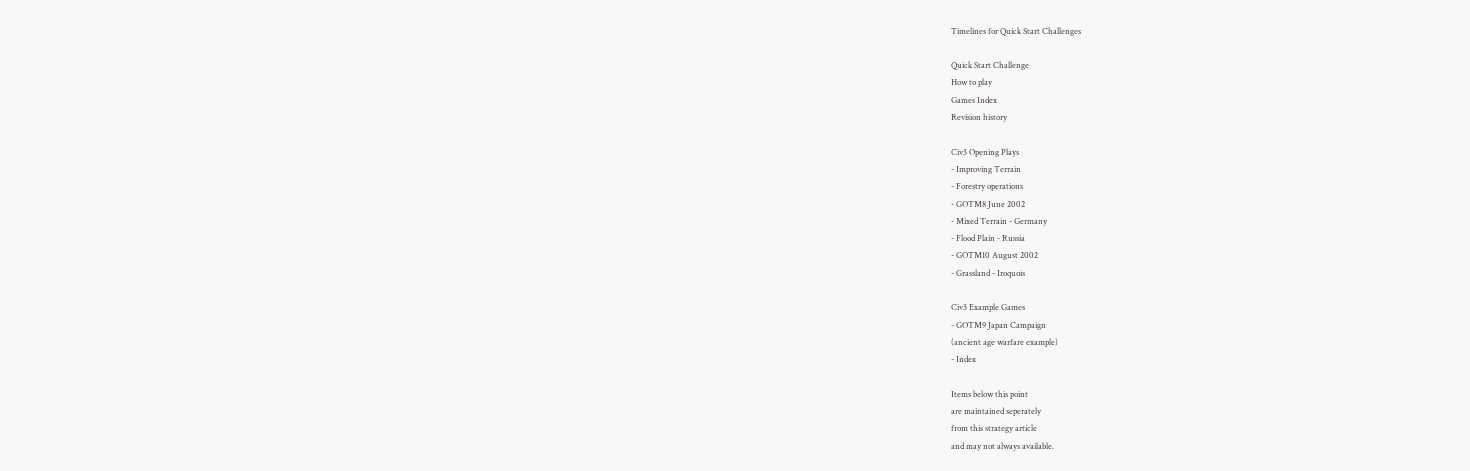Timelines for Quick Start Challenges

Quick Start Challenge
How to play
Games Index
Revision history

Civ3 Opening Plays
- Improving Terrain
- Forestry operations
- GOTM8 June 2002
- Mixed Terrain - Germany
- Flood Plain - Russia
- GOTM10 August 2002
- Grassland - Iroquois

Civ3 Example Games
- GOTM9 Japan Campaign
(ancient age warfare example)
- Index

Items below this point
are maintained seperately
from this strategy article
and may not always available.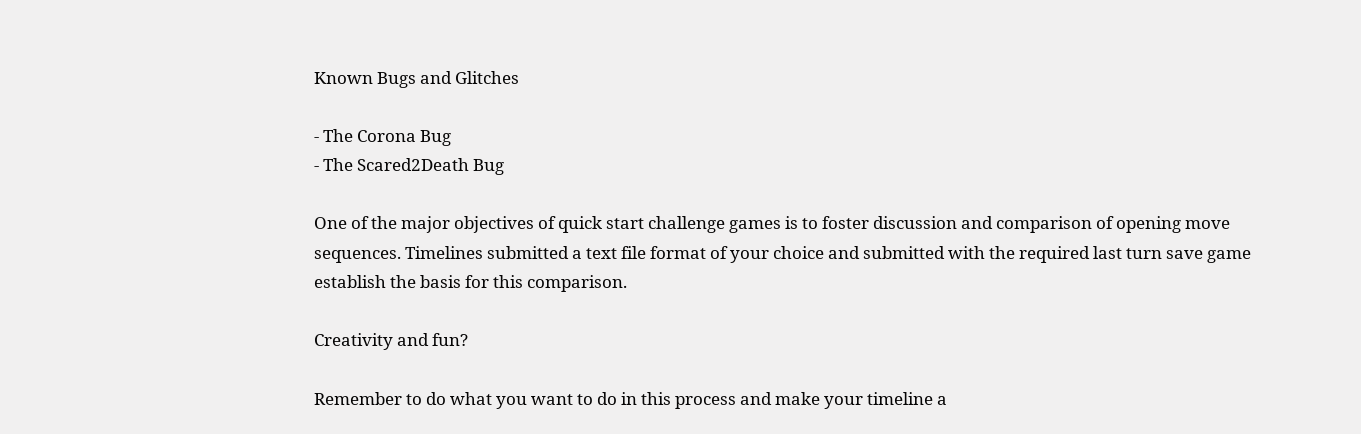Known Bugs and Glitches

- The Corona Bug
- The Scared2Death Bug

One of the major objectives of quick start challenge games is to foster discussion and comparison of opening move sequences. Timelines submitted a text file format of your choice and submitted with the required last turn save game establish the basis for this comparison.

Creativity and fun?

Remember to do what you want to do in this process and make your timeline a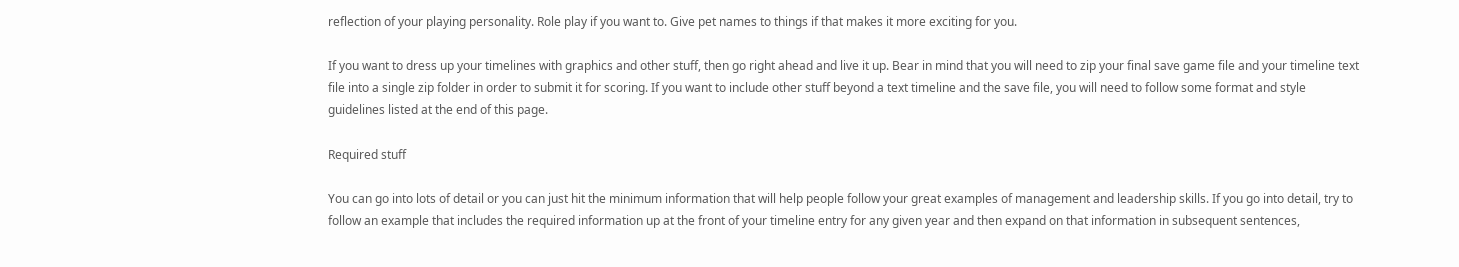reflection of your playing personality. Role play if you want to. Give pet names to things if that makes it more exciting for you.

If you want to dress up your timelines with graphics and other stuff, then go right ahead and live it up. Bear in mind that you will need to zip your final save game file and your timeline text file into a single zip folder in order to submit it for scoring. If you want to include other stuff beyond a text timeline and the save file, you will need to follow some format and style guidelines listed at the end of this page.

Required stuff

You can go into lots of detail or you can just hit the minimum information that will help people follow your great examples of management and leadership skills. If you go into detail, try to follow an example that includes the required information up at the front of your timeline entry for any given year and then expand on that information in subsequent sentences,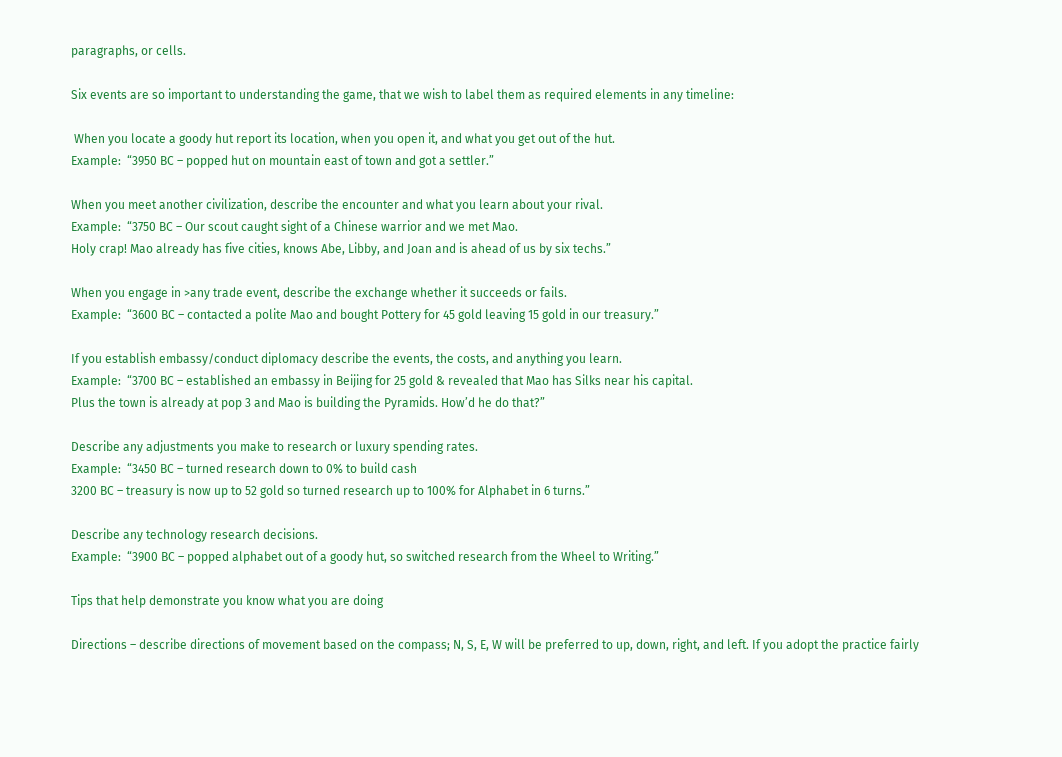paragraphs, or cells.

Six events are so important to understanding the game, that we wish to label them as required elements in any timeline:

 When you locate a goody hut report its location, when you open it, and what you get out of the hut.
Example:  “3950 BC – popped hut on mountain east of town and got a settler.”

When you meet another civilization, describe the encounter and what you learn about your rival.
Example:  “3750 BC – Our scout caught sight of a Chinese warrior and we met Mao.
Holy crap! Mao already has five cities, knows Abe, Libby, and Joan and is ahead of us by six techs.”

When you engage in >any trade event, describe the exchange whether it succeeds or fails.
Example:  “3600 BC – contacted a polite Mao and bought Pottery for 45 gold leaving 15 gold in our treasury.”

If you establish embassy/conduct diplomacy describe the events, the costs, and anything you learn.
Example:  “3700 BC – established an embassy in Beijing for 25 gold & revealed that Mao has Silks near his capital.
Plus the town is already at pop 3 and Mao is building the Pyramids. How’d he do that?”

Describe any adjustments you make to research or luxury spending rates.
Example:  “3450 BC – turned research down to 0% to build cash
3200 BC – treasury is now up to 52 gold so turned research up to 100% for Alphabet in 6 turns.”

Describe any technology research decisions.
Example:  “3900 BC – popped alphabet out of a goody hut, so switched research from the Wheel to Writing.”

Tips that help demonstrate you know what you are doing

Directions – describe directions of movement based on the compass; N, S, E, W will be preferred to up, down, right, and left. If you adopt the practice fairly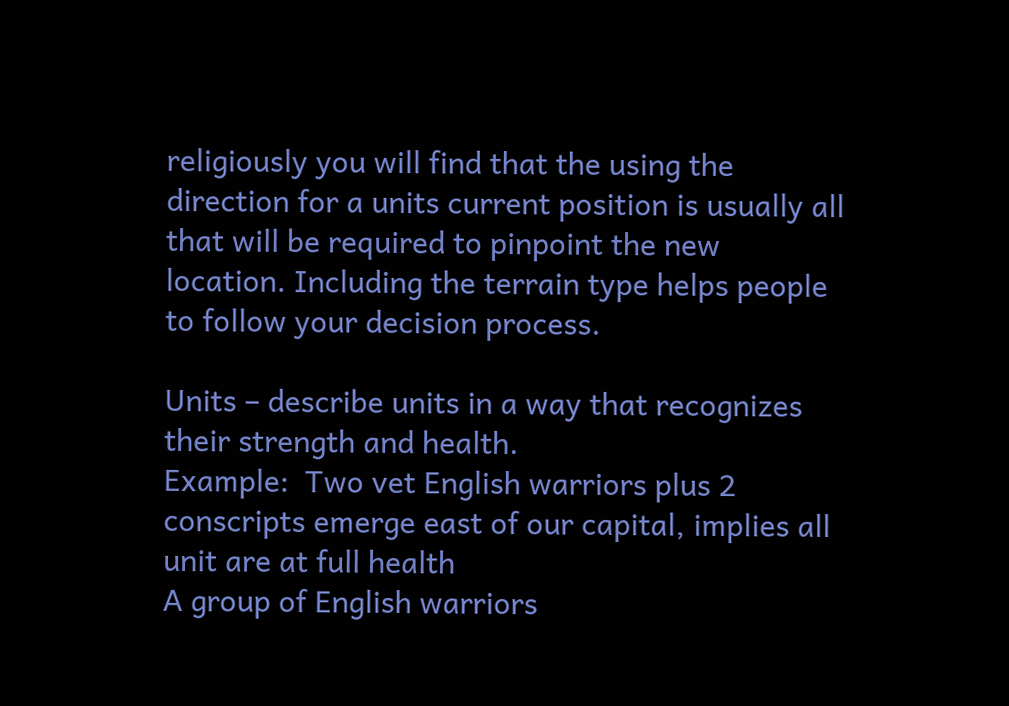religiously you will find that the using the direction for a units current position is usually all that will be required to pinpoint the new location. Including the terrain type helps people to follow your decision process.

Units – describe units in a way that recognizes their strength and health.
Example:  Two vet English warriors plus 2 conscripts emerge east of our capital, implies all unit are at full health
A group of English warriors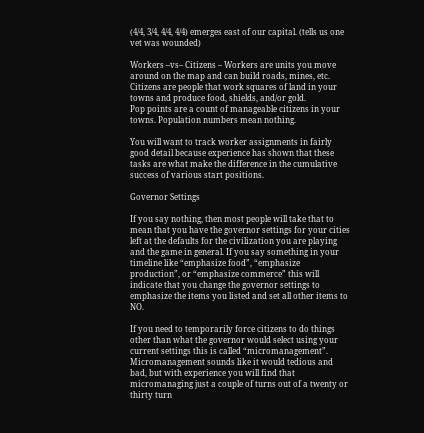(4/4, 3/4, 4/4, 4/4) emerges east of our capital. (tells us one vet was wounded)

Workers –vs– Citizens – Workers are units you move around on the map and can build roads, mines, etc.
Citizens are people that work squares of land in your towns and produce food, shields, and/or gold.
Pop points are a count of manageable citizens in your towns. Population numbers mean nothing.

You will want to track worker assignments in fairly good detail because experience has shown that these tasks are what make the difference in the cumulative success of various start positions.

Governor Settings

If you say nothing, then most people will take that to mean that you have the governor settings for your cities left at the defaults for the civilization you are playing and the game in general. If you say something in your timeline like “emphasize food”, “emphasize production”, or “emphasize commerce” this will indicate that you change the governor settings to emphasize the items you listed and set all other items to NO.

If you need to temporarily force citizens to do things other than what the governor would select using your current settings this is called “micromanagement”. Micromanagement sounds like it would tedious and bad, but with experience you will find that micromanaging just a couple of turns out of a twenty or thirty turn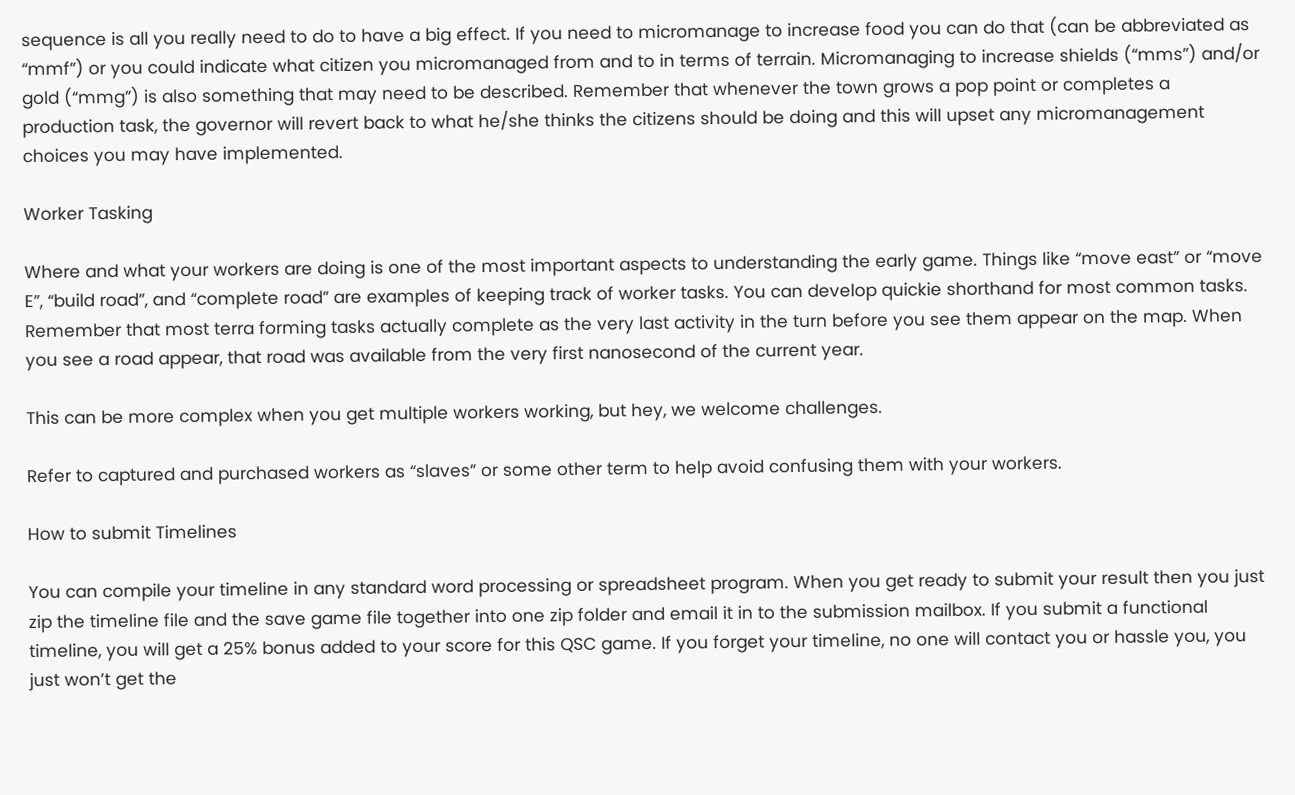sequence is all you really need to do to have a big effect. If you need to micromanage to increase food you can do that (can be abbreviated as “mmf”) or you could indicate what citizen you micromanaged from and to in terms of terrain. Micromanaging to increase shields (“mms”) and/or gold (“mmg”) is also something that may need to be described. Remember that whenever the town grows a pop point or completes a production task, the governor will revert back to what he/she thinks the citizens should be doing and this will upset any micromanagement choices you may have implemented.

Worker Tasking

Where and what your workers are doing is one of the most important aspects to understanding the early game. Things like “move east” or “move E”, “build road”, and “complete road” are examples of keeping track of worker tasks. You can develop quickie shorthand for most common tasks. Remember that most terra forming tasks actually complete as the very last activity in the turn before you see them appear on the map. When you see a road appear, that road was available from the very first nanosecond of the current year.

This can be more complex when you get multiple workers working, but hey, we welcome challenges.

Refer to captured and purchased workers as “slaves” or some other term to help avoid confusing them with your workers.

How to submit Timelines

You can compile your timeline in any standard word processing or spreadsheet program. When you get ready to submit your result then you just zip the timeline file and the save game file together into one zip folder and email it in to the submission mailbox. If you submit a functional timeline, you will get a 25% bonus added to your score for this QSC game. If you forget your timeline, no one will contact you or hassle you, you just won’t get the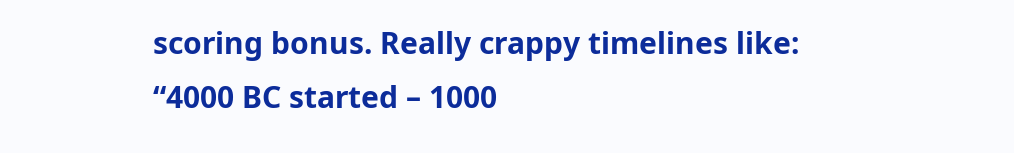scoring bonus. Really crappy timelines like: “4000 BC started – 1000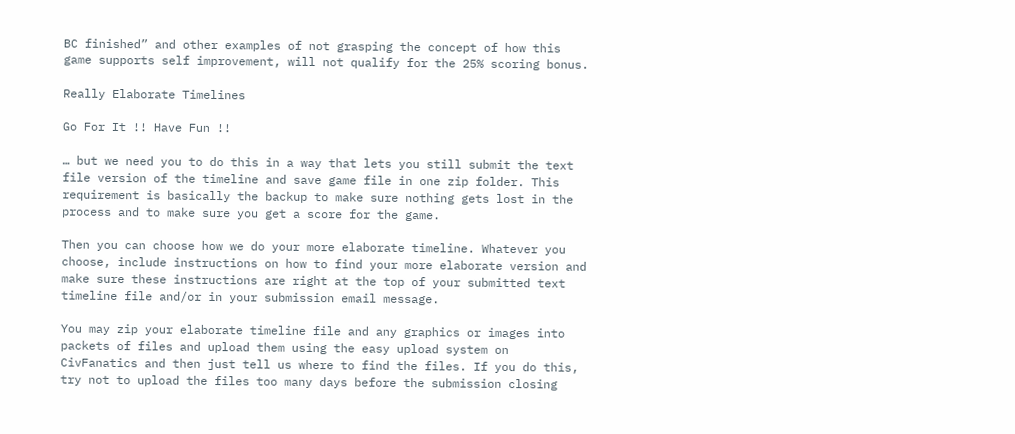BC finished” and other examples of not grasping the concept of how this game supports self improvement, will not qualify for the 25% scoring bonus.

Really Elaborate Timelines

Go For It !! Have Fun !!

… but we need you to do this in a way that lets you still submit the text file version of the timeline and save game file in one zip folder. This requirement is basically the backup to make sure nothing gets lost in the process and to make sure you get a score for the game.

Then you can choose how we do your more elaborate timeline. Whatever you choose, include instructions on how to find your more elaborate version and make sure these instructions are right at the top of your submitted text timeline file and/or in your submission email message.

You may zip your elaborate timeline file and any graphics or images into packets of files and upload them using the easy upload system on CivFanatics and then just tell us where to find the files. If you do this, try not to upload the files too many days before the submission closing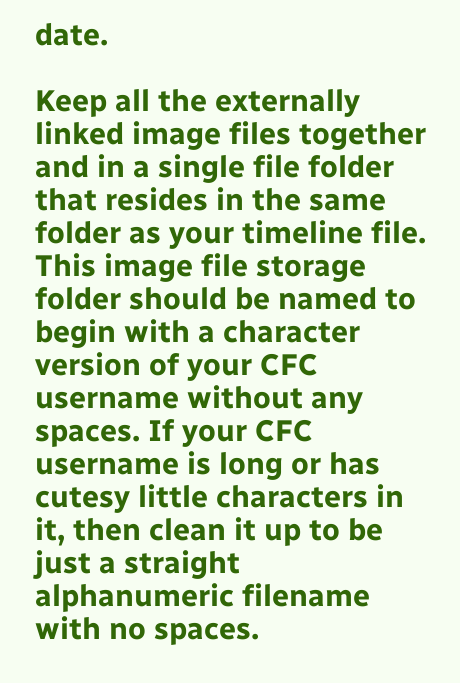date.

Keep all the externally linked image files together and in a single file folder that resides in the same folder as your timeline file. This image file storage folder should be named to begin with a character version of your CFC username without any spaces. If your CFC username is long or has cutesy little characters in it, then clean it up to be just a straight alphanumeric filename with no spaces.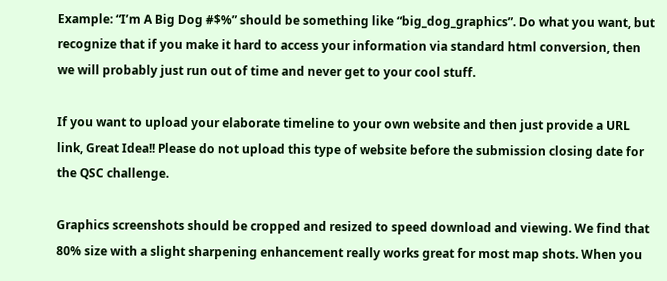Example: “I’m A Big Dog #$%” should be something like “big_dog_graphics”. Do what you want, but recognize that if you make it hard to access your information via standard html conversion, then we will probably just run out of time and never get to your cool stuff.

If you want to upload your elaborate timeline to your own website and then just provide a URL link, Great Idea!! Please do not upload this type of website before the submission closing date for the QSC challenge.

Graphics screenshots should be cropped and resized to speed download and viewing. We find that 80% size with a slight sharpening enhancement really works great for most map shots. When you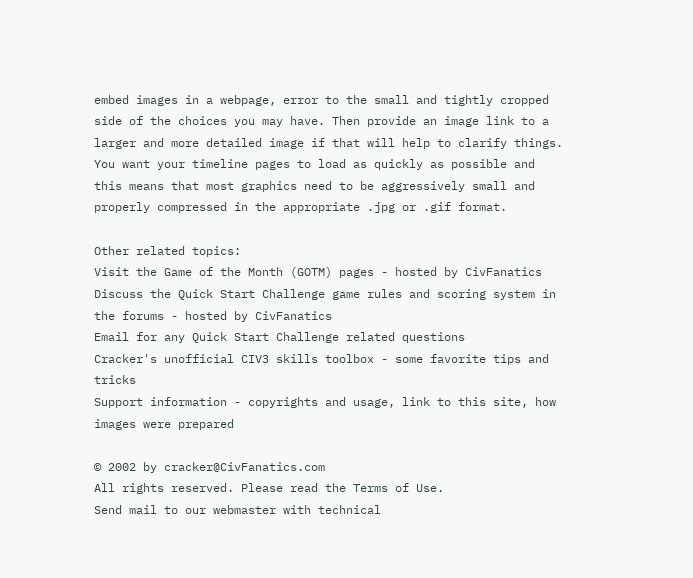embed images in a webpage, error to the small and tightly cropped side of the choices you may have. Then provide an image link to a larger and more detailed image if that will help to clarify things. You want your timeline pages to load as quickly as possible and this means that most graphics need to be aggressively small and properly compressed in the appropriate .jpg or .gif format.

Other related topics:
Visit the Game of the Month (GOTM) pages - hosted by CivFanatics
Discuss the Quick Start Challenge game rules and scoring system in the forums - hosted by CivFanatics
Email for any Quick Start Challenge related questions
Cracker's unofficial CIV3 skills toolbox - some favorite tips and tricks
Support information - copyrights and usage, link to this site, how images were prepared

© 2002 by cracker@CivFanatics.com
All rights reserved. Please read the Terms of Use.
Send mail to our webmaster with technical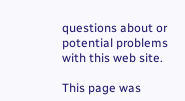questions about or potential problems with this web site.

This page was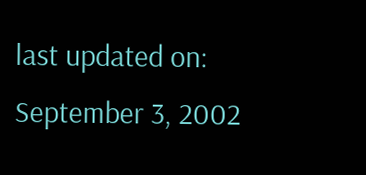last updated on: September 3, 2002